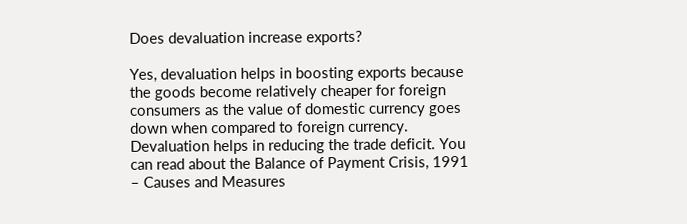Does devaluation increase exports?

Yes, devaluation helps in boosting exports because the goods become relatively cheaper for foreign consumers as the value of domestic currency goes down when compared to foreign currency. Devaluation helps in reducing the trade deficit. You can read about the Balance of Payment Crisis, 1991 – Causes and Measures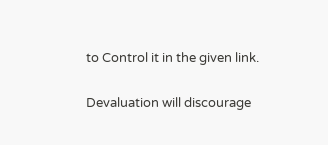to Control it in the given link.

Devaluation will discourage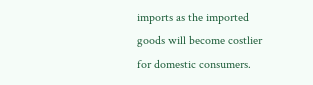imports as the imported goods will become costlier for domestic consumers.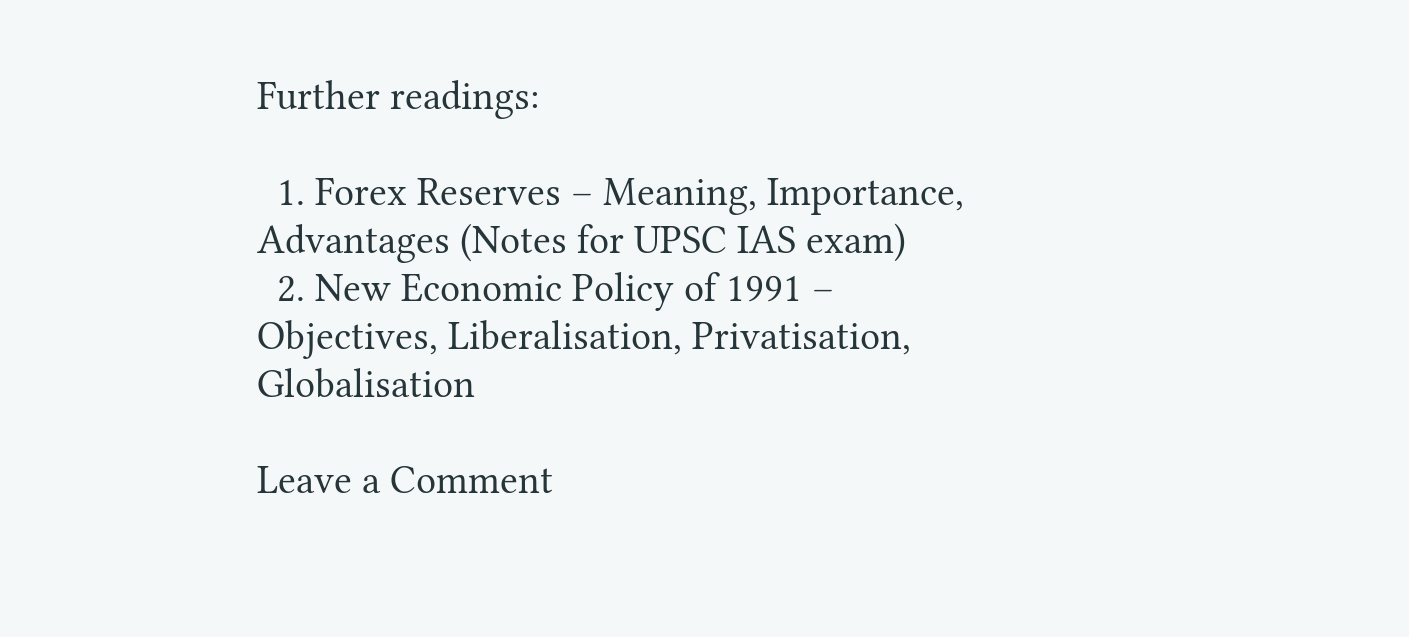Further readings:

  1. Forex Reserves – Meaning, Importance, Advantages (Notes for UPSC IAS exam)
  2. New Economic Policy of 1991 – Objectives, Liberalisation, Privatisation, Globalisation

Leave a Comment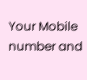Your Mobile number and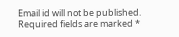Email id will not be published. Required fields are marked *